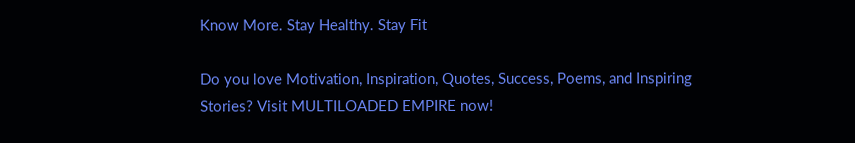Know More. Stay Healthy. Stay Fit

Do you love Motivation, Inspiration, Quotes, Success, Poems, and Inspiring Stories? Visit MULTILOADED EMPIRE now!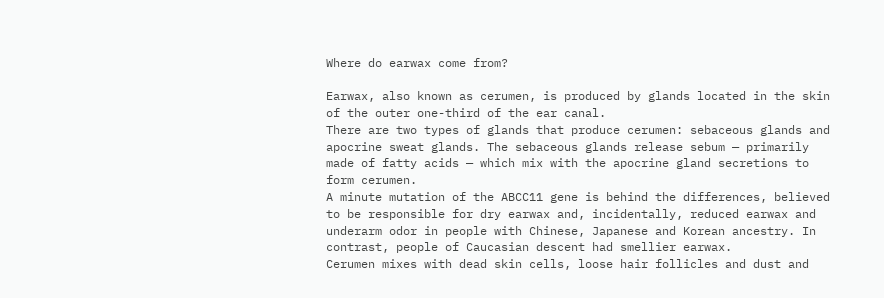Where do earwax come from?

Earwax, also known as cerumen, is produced by glands located in the skin of the outer one-third of the ear canal.
There are two types of glands that produce cerumen: sebaceous glands and apocrine sweat glands. The sebaceous glands release sebum — primarily made of fatty acids — which mix with the apocrine gland secretions to form cerumen.
A minute mutation of the ABCC11 gene is behind the differences, believed to be responsible for dry earwax and, incidentally, reduced earwax and underarm odor in people with Chinese, Japanese and Korean ancestry. In contrast, people of Caucasian descent had smellier earwax.
Cerumen mixes with dead skin cells, loose hair follicles and dust and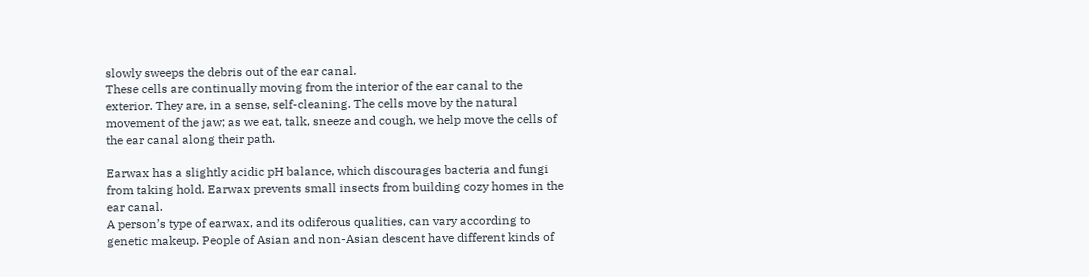slowly sweeps the debris out of the ear canal.
These cells are continually moving from the interior of the ear canal to the exterior. They are, in a sense, self-cleaning. The cells move by the natural movement of the jaw; as we eat, talk, sneeze and cough, we help move the cells of the ear canal along their path.

Earwax has a slightly acidic pH balance, which discourages bacteria and fungi from taking hold. Earwax prevents small insects from building cozy homes in the ear canal.
A person’s type of earwax, and its odiferous qualities, can vary according to genetic makeup. People of Asian and non-Asian descent have different kinds of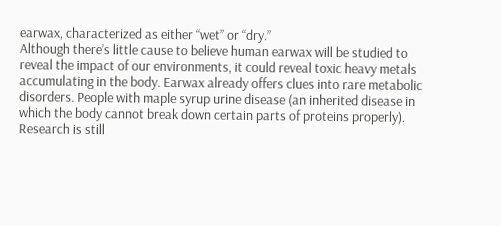earwax, characterized as either “wet” or “dry.”
Although there’s little cause to believe human earwax will be studied to reveal the impact of our environments, it could reveal toxic heavy metals accumulating in the body. Earwax already offers clues into rare metabolic disorders. People with maple syrup urine disease (an inherited disease in which the body cannot break down certain parts of proteins properly).
Research is still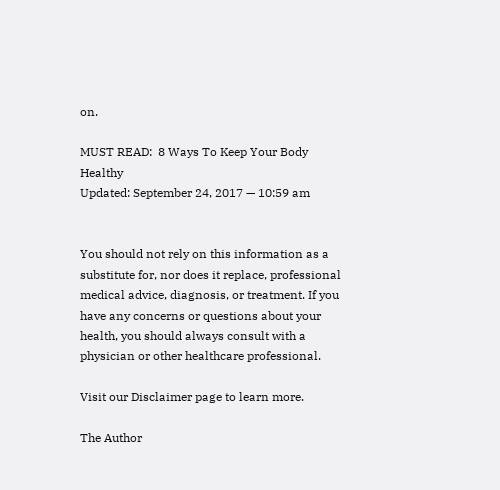on.

MUST READ:  8 Ways To Keep Your Body Healthy
Updated: September 24, 2017 — 10:59 am


You should not rely on this information as a substitute for, nor does it replace, professional medical advice, diagnosis, or treatment. If you have any concerns or questions about your health, you should always consult with a physician or other healthcare professional.

Visit our Disclaimer page to learn more.

The Author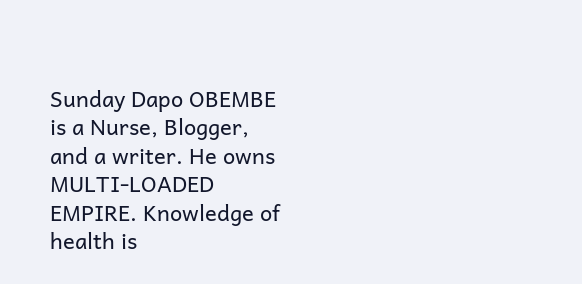Sunday Dapo OBEMBE is a Nurse, Blogger, and a writer. He owns MULTI-LOADED EMPIRE. Knowledge of health is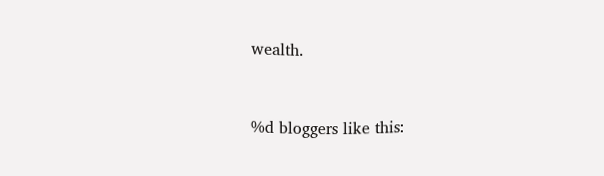wealth.


%d bloggers like this: